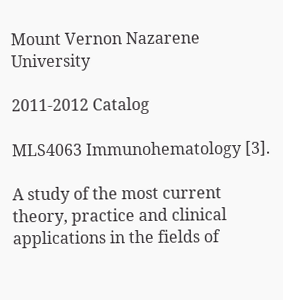Mount Vernon Nazarene University

2011-2012 Catalog

MLS4063 Immunohematology [3].

A study of the most current theory, practice and clinical applications in the fields of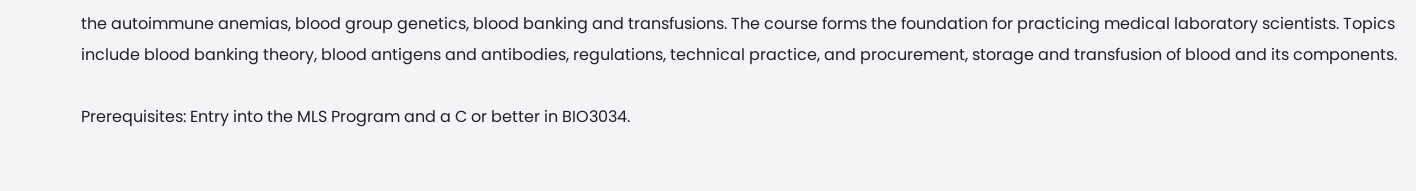the autoimmune anemias, blood group genetics, blood banking and transfusions. The course forms the foundation for practicing medical laboratory scientists. Topics include blood banking theory, blood antigens and antibodies, regulations, technical practice, and procurement, storage and transfusion of blood and its components.

Prerequisites: Entry into the MLS Program and a C or better in BIO3034.